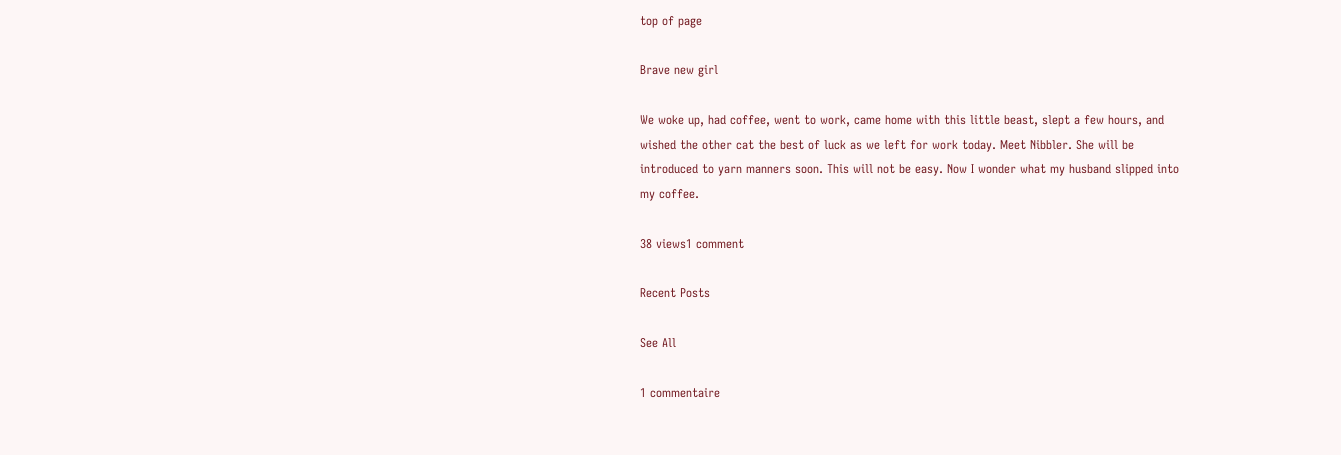top of page

Brave new girl

We woke up, had coffee, went to work, came home with this little beast, slept a few hours, and wished the other cat the best of luck as we left for work today. Meet Nibbler. She will be introduced to yarn manners soon. This will not be easy. Now I wonder what my husband slipped into my coffee.

38 views1 comment

Recent Posts

See All

1 commentaire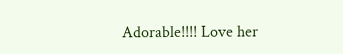Adorable!!!! Love her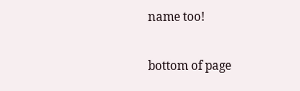name too!

bottom of page